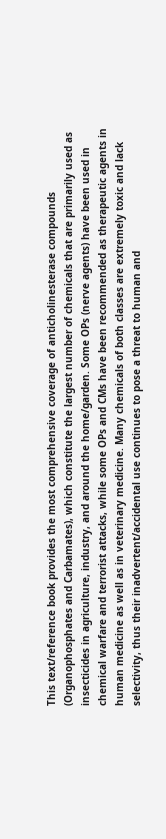This text/reference book provides the most comprehensive coverage of anticholinesterase compounds (Organophosphates and Carbamates), which constitute the largest number of chemicals that are primarily used as insecticides in agriculture, industry, and around the home/garden. Some OPs (nerve agents) have been used in chemical warfare and terrorist attacks, while some OPs and CMs have been recommended as therapeutic agents in human medicine as well as in veterinary medicine. Many chemicals of both classes are extremely toxic and lack selectivity, thus their inadvertent/accidental use continues to pose a threat to human and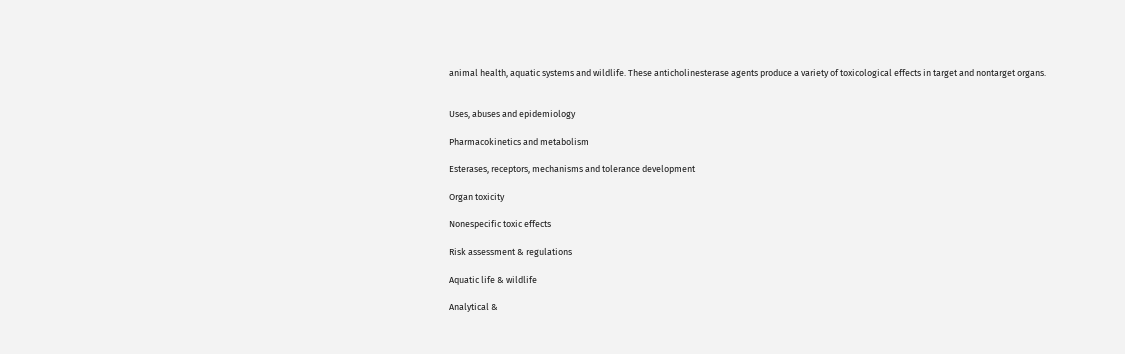animal health, aquatic systems and wildlife. These anticholinesterase agents produce a variety of toxicological effects in target and nontarget organs.


Uses, abuses and epidemiology

Pharmacokinetics and metabolism

Esterases, receptors, mechanisms and tolerance development

Organ toxicity

Nonespecific toxic effects

Risk assessment & regulations

Aquatic life & wildlife

Analytical &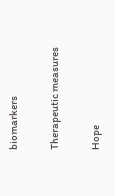biomarkers

Therapeutic measures

Hope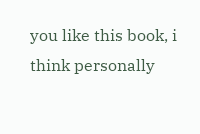you like this book, i think personally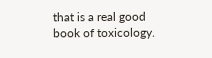that is a real good book of toxicology.